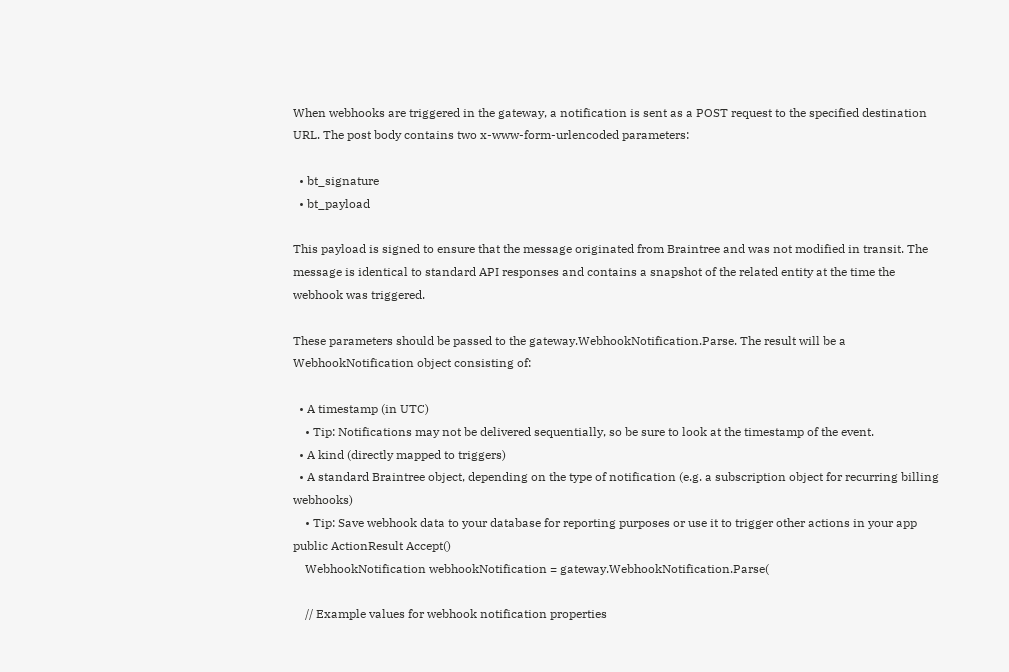When webhooks are triggered in the gateway, a notification is sent as a POST request to the specified destination URL. The post body contains two x-www-form-urlencoded parameters:

  • bt_signature
  • bt_payload

This payload is signed to ensure that the message originated from Braintree and was not modified in transit. The message is identical to standard API responses and contains a snapshot of the related entity at the time the webhook was triggered.

These parameters should be passed to the gateway.WebhookNotification.Parse. The result will be a WebhookNotification object consisting of:

  • A timestamp (in UTC)
    • Tip: Notifications may not be delivered sequentially, so be sure to look at the timestamp of the event.
  • A kind (directly mapped to triggers)
  • A standard Braintree object, depending on the type of notification (e.g. a subscription object for recurring billing webhooks)
    • Tip: Save webhook data to your database for reporting purposes or use it to trigger other actions in your app
public ActionResult Accept()
    WebhookNotification webhookNotification = gateway.WebhookNotification.Parse(

    // Example values for webhook notification properties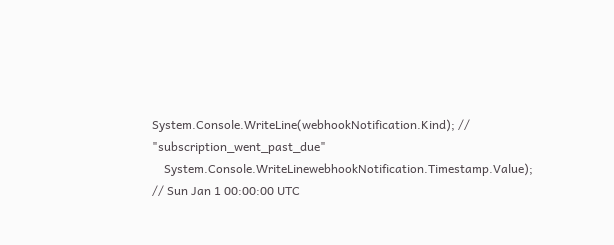System.Console.WriteLine(webhookNotification.Kind); // "subscription_went_past_due"
    System.Console.WriteLinewebhookNotification.Timestamp.Value); // Sun Jan 1 00:00:00 UTC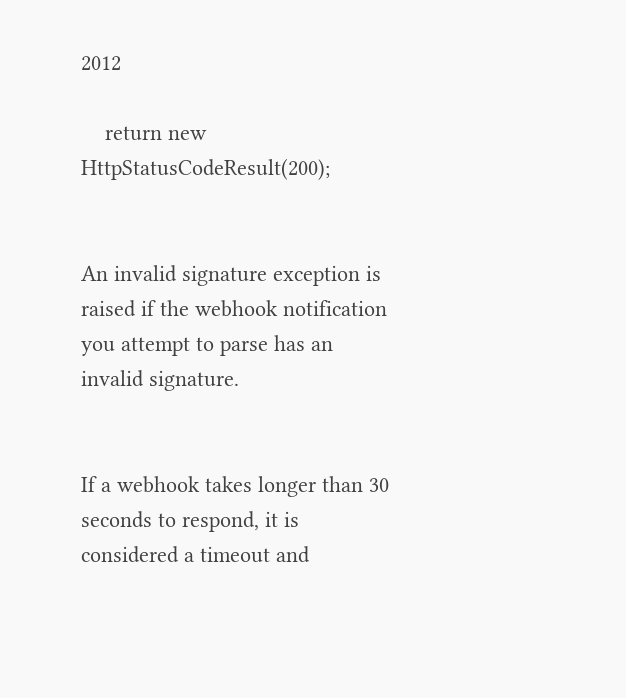2012

    return new HttpStatusCodeResult(200);


An invalid signature exception is raised if the webhook notification you attempt to parse has an invalid signature.


If a webhook takes longer than 30 seconds to respond, it is considered a timeout and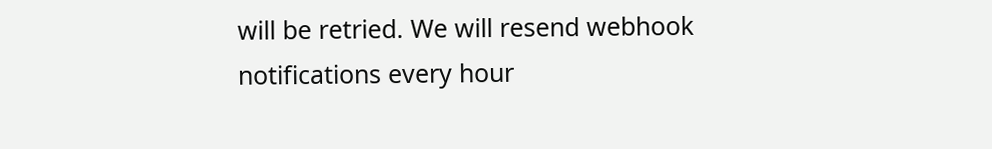will be retried. We will resend webhook notifications every hour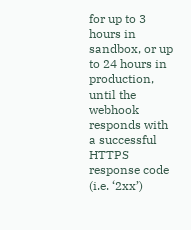for up to 3 hours in sandbox, or up to 24 hours in production, until the webhook responds with a successful HTTPS response code (i.e. ‘2xx’)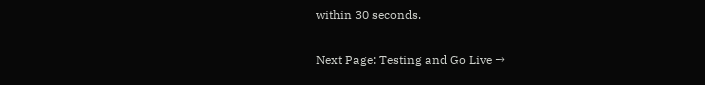within 30 seconds.

Next Page: Testing and Go Live →